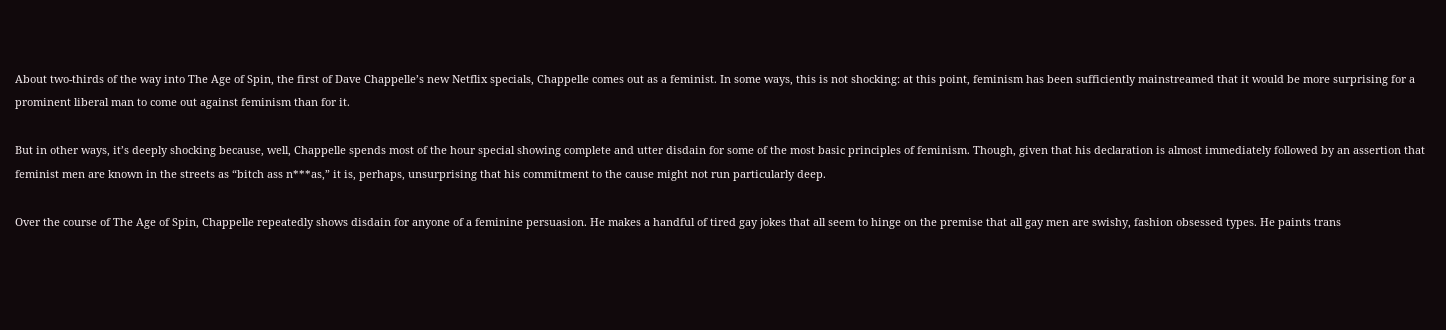About two-thirds of the way into The Age of Spin, the first of Dave Chappelle’s new Netflix specials, Chappelle comes out as a feminist. In some ways, this is not shocking: at this point, feminism has been sufficiently mainstreamed that it would be more surprising for a prominent liberal man to come out against feminism than for it.

But in other ways, it’s deeply shocking because, well, Chappelle spends most of the hour special showing complete and utter disdain for some of the most basic principles of feminism. Though, given that his declaration is almost immediately followed by an assertion that feminist men are known in the streets as “bitch ass n***as,” it is, perhaps, unsurprising that his commitment to the cause might not run particularly deep.

Over the course of The Age of Spin, Chappelle repeatedly shows disdain for anyone of a feminine persuasion. He makes a handful of tired gay jokes that all seem to hinge on the premise that all gay men are swishy, fashion obsessed types. He paints trans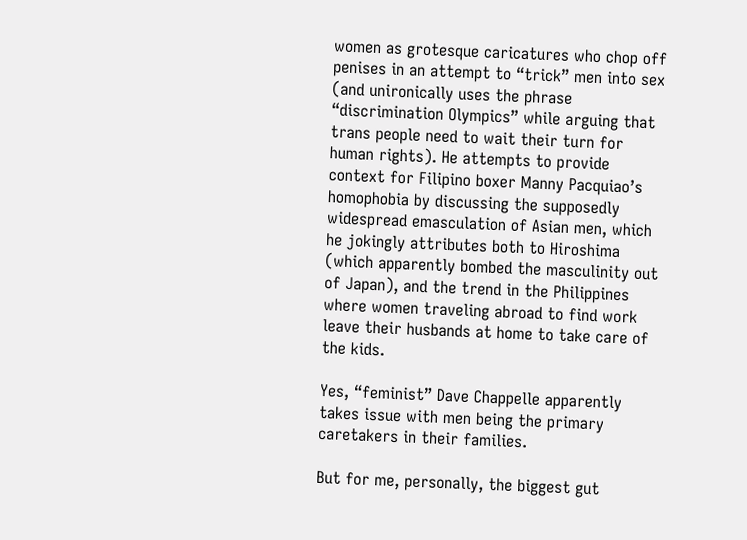women as grotesque caricatures who chop off penises in an attempt to “trick” men into sex (and unironically uses the phrase “discrimination Olympics” while arguing that trans people need to wait their turn for human rights). He attempts to provide context for Filipino boxer Manny Pacquiao’s homophobia by discussing the supposedly widespread emasculation of Asian men, which he jokingly attributes both to Hiroshima (which apparently bombed the masculinity out of Japan), and the trend in the Philippines where women traveling abroad to find work leave their husbands at home to take care of the kids.

Yes, “feminist” Dave Chappelle apparently takes issue with men being the primary caretakers in their families.

But for me, personally, the biggest gut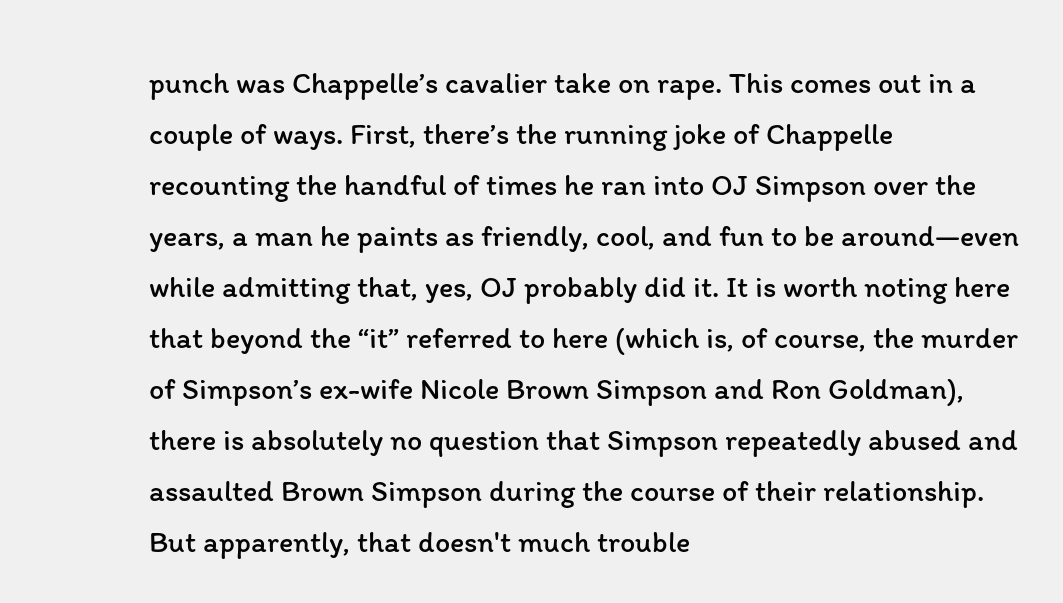punch was Chappelle’s cavalier take on rape. This comes out in a couple of ways. First, there’s the running joke of Chappelle recounting the handful of times he ran into OJ Simpson over the years, a man he paints as friendly, cool, and fun to be around—even while admitting that, yes, OJ probably did it. It is worth noting here that beyond the “it” referred to here (which is, of course, the murder of Simpson’s ex-wife Nicole Brown Simpson and Ron Goldman), there is absolutely no question that Simpson repeatedly abused and assaulted Brown Simpson during the course of their relationship. But apparently, that doesn't much trouble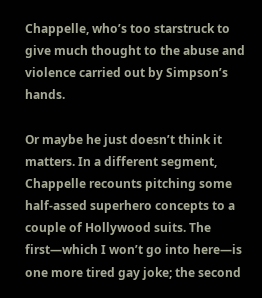Chappelle, who’s too starstruck to give much thought to the abuse and violence carried out by Simpson’s hands.

Or maybe he just doesn’t think it matters. In a different segment, Chappelle recounts pitching some half-assed superhero concepts to a couple of Hollywood suits. The first—which I won’t go into here—is one more tired gay joke; the second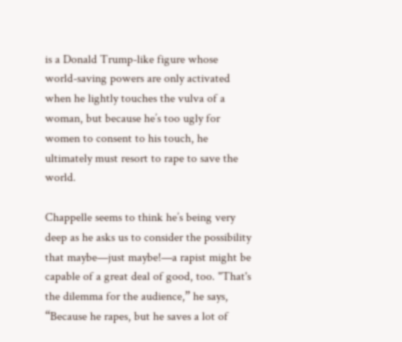is a Donald Trump-like figure whose world-saving powers are only activated when he lightly touches the vulva of a woman, but because he’s too ugly for women to consent to his touch, he ultimately must resort to rape to save the world.

Chappelle seems to think he’s being very deep as he asks us to consider the possibility that maybe—just maybe!—a rapist might be capable of a great deal of good, too. "That's the dilemma for the audience,” he says, “Because he rapes, but he saves a lot of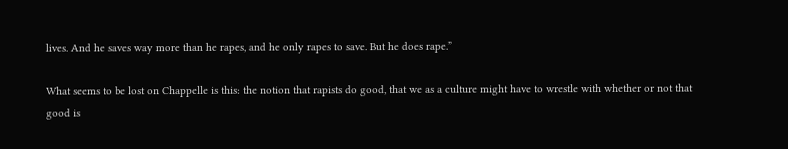lives. And he saves way more than he rapes, and he only rapes to save. But he does rape.”

What seems to be lost on Chappelle is this: the notion that rapists do good, that we as a culture might have to wrestle with whether or not that good is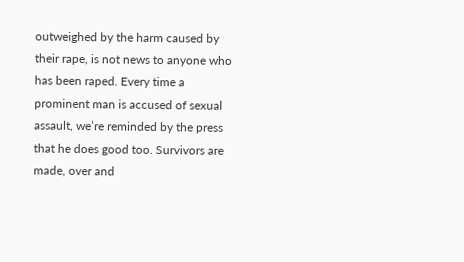outweighed by the harm caused by their rape, is not news to anyone who has been raped. Every time a prominent man is accused of sexual assault, we’re reminded by the press that he does good too. Survivors are made, over and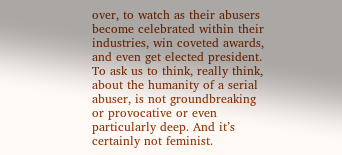over, to watch as their abusers become celebrated within their industries, win coveted awards, and even get elected president. To ask us to think, really think, about the humanity of a serial abuser, is not groundbreaking or provocative or even particularly deep. And it’s certainly not feminist.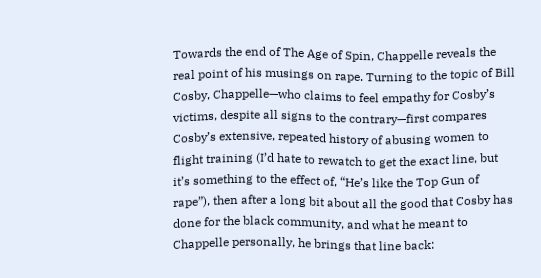Towards the end of The Age of Spin, Chappelle reveals the real point of his musings on rape. Turning to the topic of Bill Cosby, Chappelle—who claims to feel empathy for Cosby’s victims, despite all signs to the contrary—first compares Cosby’s extensive, repeated history of abusing women to flight training (I’d hate to rewatch to get the exact line, but it’s something to the effect of, “He’s like the Top Gun of rape”), then after a long bit about all the good that Cosby has done for the black community, and what he meant to Chappelle personally, he brings that line back: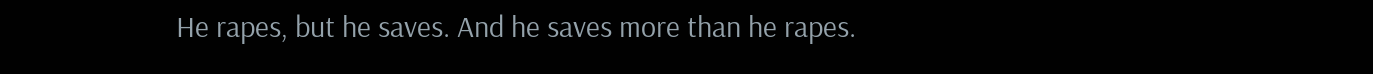He rapes, but he saves. And he saves more than he rapes.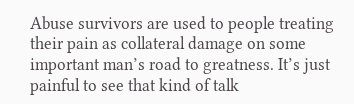Abuse survivors are used to people treating their pain as collateral damage on some important man’s road to greatness. It’s just painful to see that kind of talk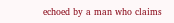echoed by a man who claims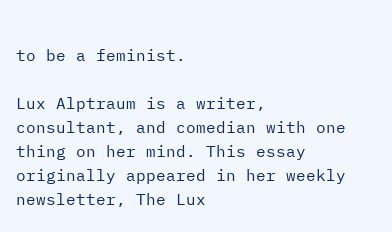to be a feminist.

Lux Alptraum is a writer, consultant, and comedian with one thing on her mind. This essay originally appeared in her weekly newsletter, The Lux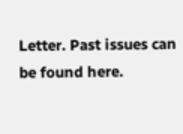Letter. Past issues can be found here.